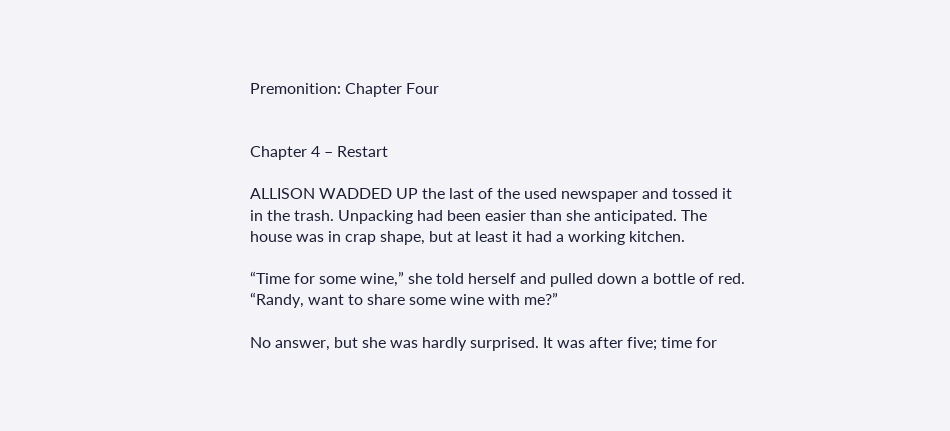Premonition: Chapter Four


Chapter 4 – Restart

ALLISON WADDED UP the last of the used newspaper and tossed it in the trash. Unpacking had been easier than she anticipated. The house was in crap shape, but at least it had a working kitchen.

“Time for some wine,” she told herself and pulled down a bottle of red. “Randy, want to share some wine with me?”

No answer, but she was hardly surprised. It was after five; time for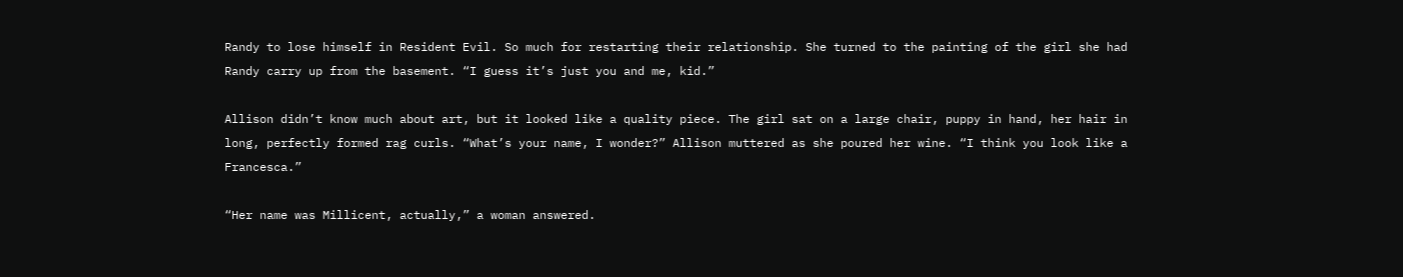Randy to lose himself in Resident Evil. So much for restarting their relationship. She turned to the painting of the girl she had Randy carry up from the basement. “I guess it’s just you and me, kid.”

Allison didn’t know much about art, but it looked like a quality piece. The girl sat on a large chair, puppy in hand, her hair in long, perfectly formed rag curls. “What’s your name, I wonder?” Allison muttered as she poured her wine. “I think you look like a Francesca.”

“Her name was Millicent, actually,” a woman answered.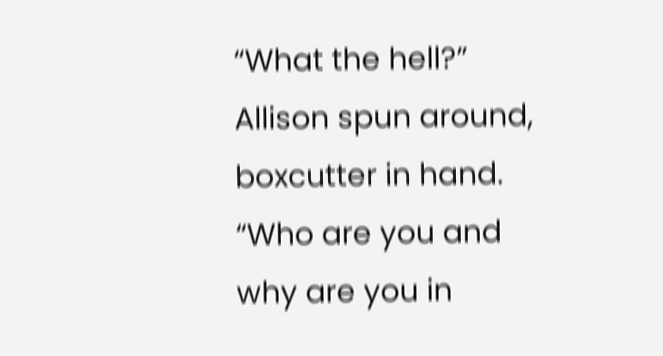“What the hell?” Allison spun around, boxcutter in hand. “Who are you and why are you in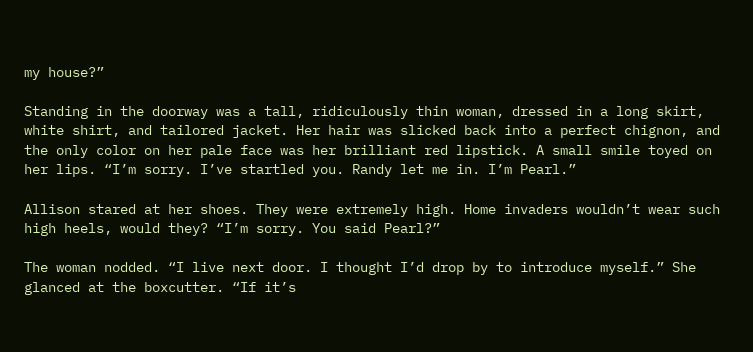my house?”

Standing in the doorway was a tall, ridiculously thin woman, dressed in a long skirt, white shirt, and tailored jacket. Her hair was slicked back into a perfect chignon, and the only color on her pale face was her brilliant red lipstick. A small smile toyed on her lips. “I’m sorry. I’ve startled you. Randy let me in. I’m Pearl.”

Allison stared at her shoes. They were extremely high. Home invaders wouldn’t wear such high heels, would they? “I’m sorry. You said Pearl?”

The woman nodded. “I live next door. I thought I’d drop by to introduce myself.” She glanced at the boxcutter. “If it’s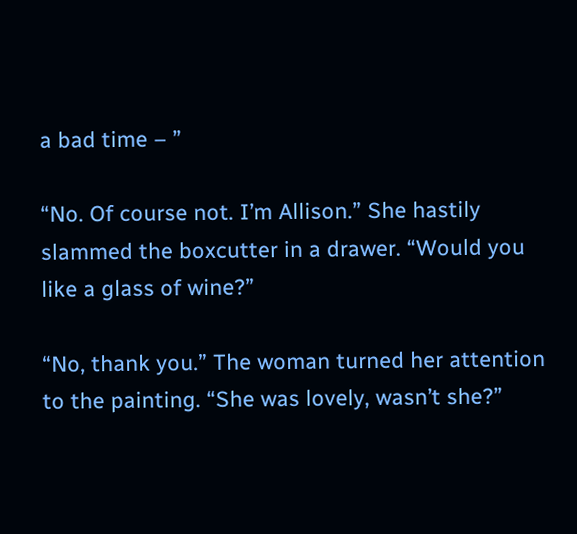a bad time – ”

“No. Of course not. I’m Allison.” She hastily slammed the boxcutter in a drawer. “Would you like a glass of wine?”

“No, thank you.” The woman turned her attention to the painting. “She was lovely, wasn’t she?”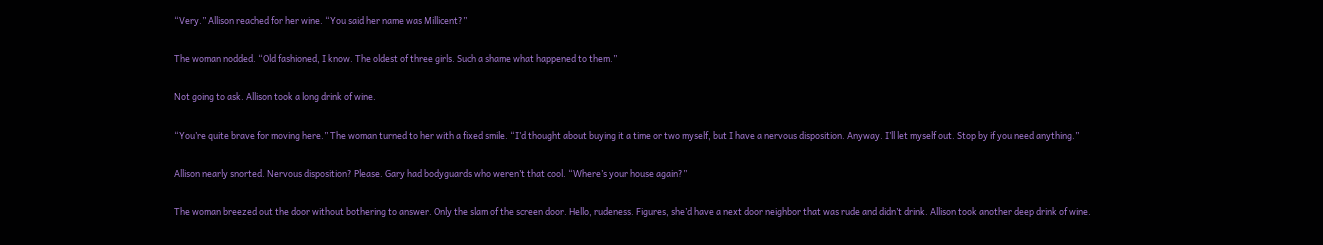“Very.” Allison reached for her wine. “You said her name was Millicent?”

The woman nodded. “Old fashioned, I know. The oldest of three girls. Such a shame what happened to them.”

Not going to ask. Allison took a long drink of wine.

“You’re quite brave for moving here.” The woman turned to her with a fixed smile. “I’d thought about buying it a time or two myself, but I have a nervous disposition. Anyway. I’ll let myself out. Stop by if you need anything.”

Allison nearly snorted. Nervous disposition? Please. Gary had bodyguards who weren’t that cool. “Where’s your house again?”

The woman breezed out the door without bothering to answer. Only the slam of the screen door. Hello, rudeness. Figures, she’d have a next door neighbor that was rude and didn’t drink. Allison took another deep drink of wine.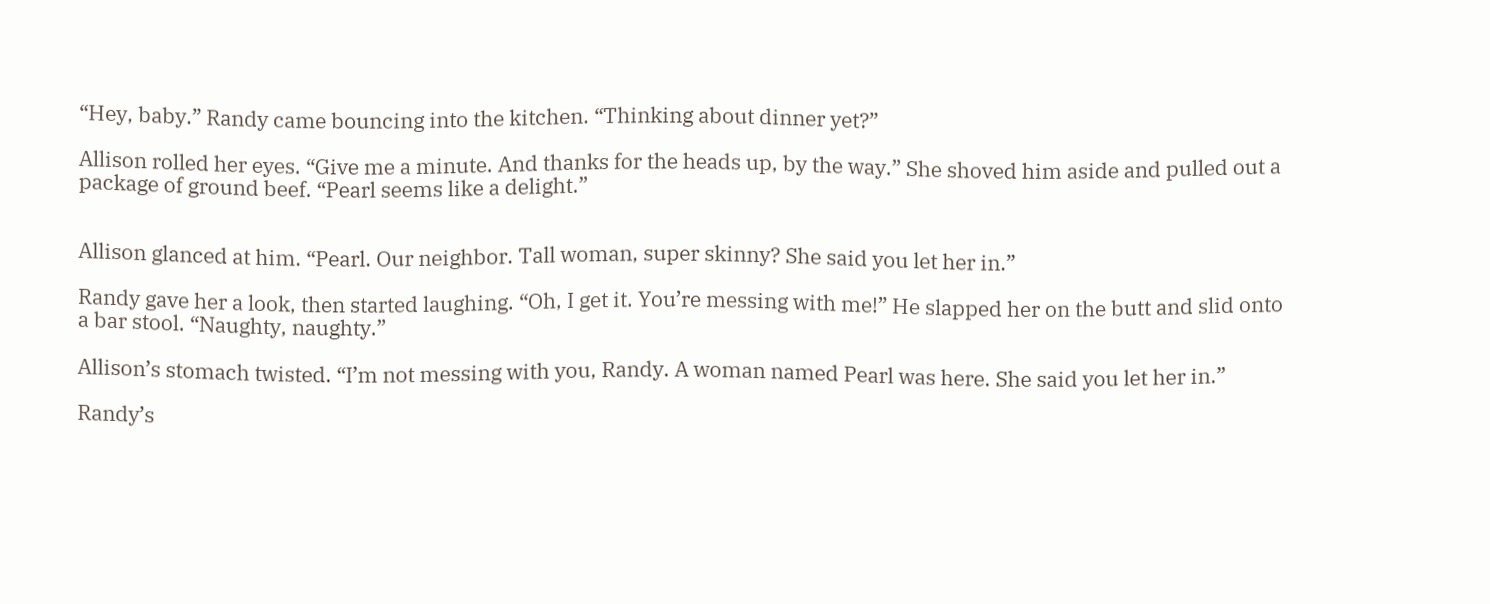“Hey, baby.” Randy came bouncing into the kitchen. “Thinking about dinner yet?”

Allison rolled her eyes. “Give me a minute. And thanks for the heads up, by the way.” She shoved him aside and pulled out a package of ground beef. “Pearl seems like a delight.”


Allison glanced at him. “Pearl. Our neighbor. Tall woman, super skinny? She said you let her in.”

Randy gave her a look, then started laughing. “Oh, I get it. You’re messing with me!” He slapped her on the butt and slid onto a bar stool. “Naughty, naughty.”

Allison’s stomach twisted. “I’m not messing with you, Randy. A woman named Pearl was here. She said you let her in.”

Randy’s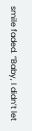smile faded. “Baby, I didn’t let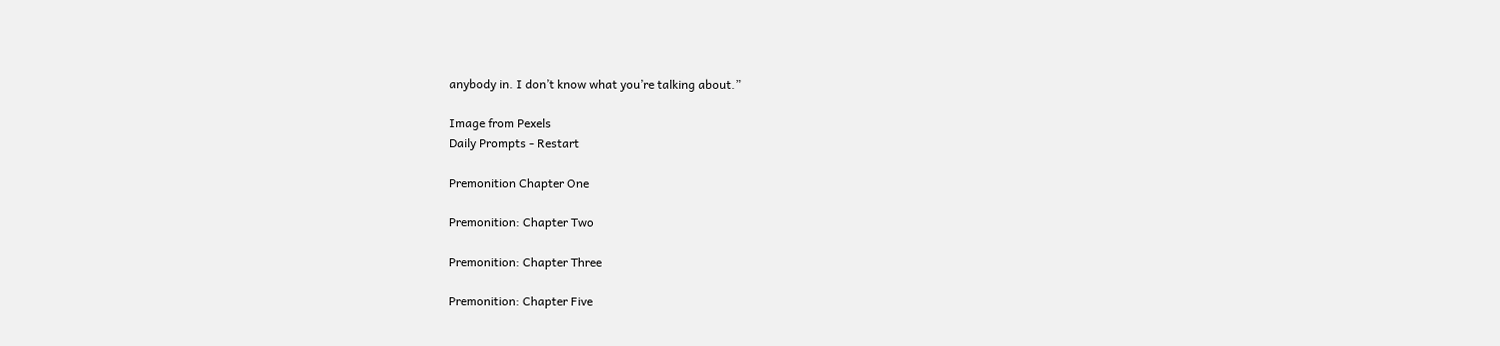anybody in. I don’t know what you’re talking about.”

Image from Pexels
Daily Prompts - Restart

Premonition Chapter One

Premonition: Chapter Two

Premonition: Chapter Three

Premonition: Chapter Five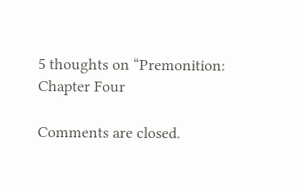5 thoughts on “Premonition: Chapter Four

Comments are closed.